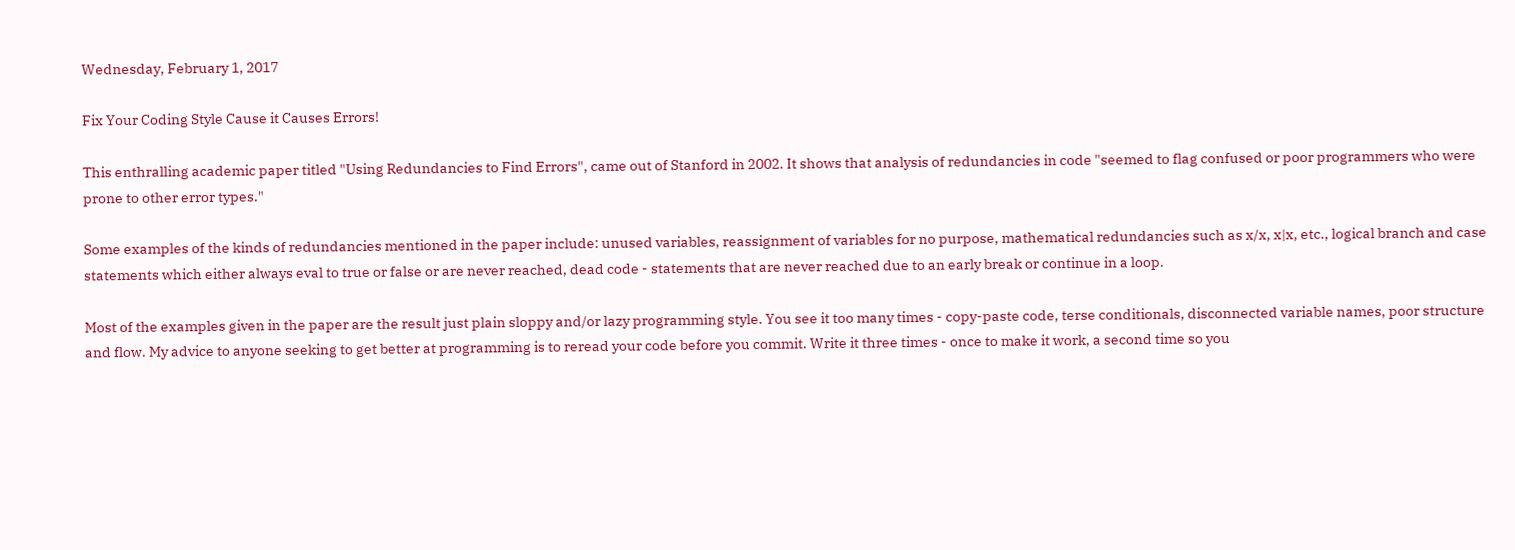Wednesday, February 1, 2017

Fix Your Coding Style Cause it Causes Errors!

This enthralling academic paper titled "Using Redundancies to Find Errors", came out of Stanford in 2002. It shows that analysis of redundancies in code "seemed to flag confused or poor programmers who were prone to other error types."

Some examples of the kinds of redundancies mentioned in the paper include: unused variables, reassignment of variables for no purpose, mathematical redundancies such as x/x, x|x, etc., logical branch and case statements which either always eval to true or false or are never reached, dead code - statements that are never reached due to an early break or continue in a loop.

Most of the examples given in the paper are the result just plain sloppy and/or lazy programming style. You see it too many times - copy-paste code, terse conditionals, disconnected variable names, poor structure and flow. My advice to anyone seeking to get better at programming is to reread your code before you commit. Write it three times - once to make it work, a second time so you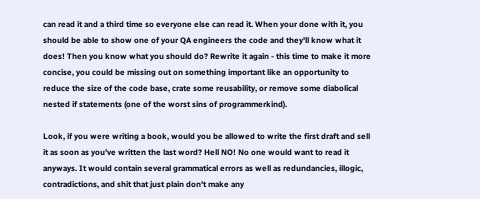can read it and a third time so everyone else can read it. When your done with it, you should be able to show one of your QA engineers the code and they'll know what it does! Then you know what you should do? Rewrite it again - this time to make it more concise, you could be missing out on something important like an opportunity to reduce the size of the code base, crate some reusability, or remove some diabolical nested if statements (one of the worst sins of programmerkind).

Look, if you were writing a book, would you be allowed to write the first draft and sell it as soon as you've written the last word? Hell NO! No one would want to read it anyways. It would contain several grammatical errors as well as redundancies, illogic, contradictions, and shit that just plain don't make any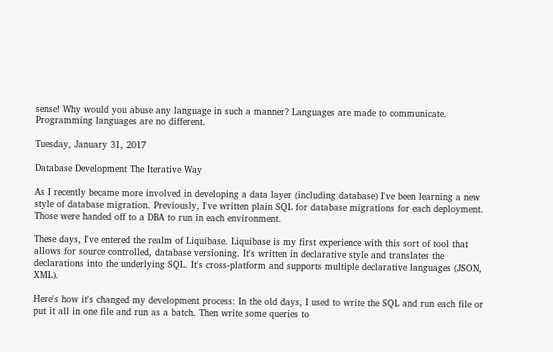sense! Why would you abuse any language in such a manner? Languages are made to communicate. Programming languages are no different.

Tuesday, January 31, 2017

Database Development The Iterative Way

As I recently became more involved in developing a data layer (including database) I've been learning a new style of database migration. Previously, I've written plain SQL for database migrations for each deployment. Those were handed off to a DBA to run in each environment.

These days, I've entered the realm of Liquibase. Liquibase is my first experience with this sort of tool that allows for source controlled, database versioning. It's written in declarative style and translates the declarations into the underlying SQL. It's cross-platform and supports multiple declarative languages (JSON, XML).

Here's how it's changed my development process: In the old days, I used to write the SQL and run each file or put it all in one file and run as a batch. Then write some queries to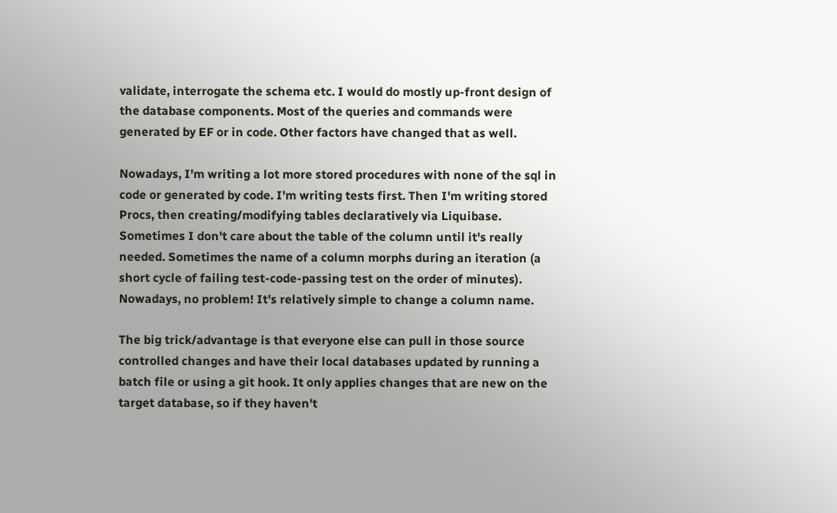validate, interrogate the schema etc. I would do mostly up-front design of the database components. Most of the queries and commands were generated by EF or in code. Other factors have changed that as well.

Nowadays, I'm writing a lot more stored procedures with none of the sql in code or generated by code. I'm writing tests first. Then I'm writing stored Procs, then creating/modifying tables declaratively via Liquibase. Sometimes I don't care about the table of the column until it's really needed. Sometimes the name of a column morphs during an iteration (a short cycle of failing test-code-passing test on the order of minutes). Nowadays, no problem! It's relatively simple to change a column name.

The big trick/advantage is that everyone else can pull in those source controlled changes and have their local databases updated by running a batch file or using a git hook. It only applies changes that are new on the target database, so if they haven't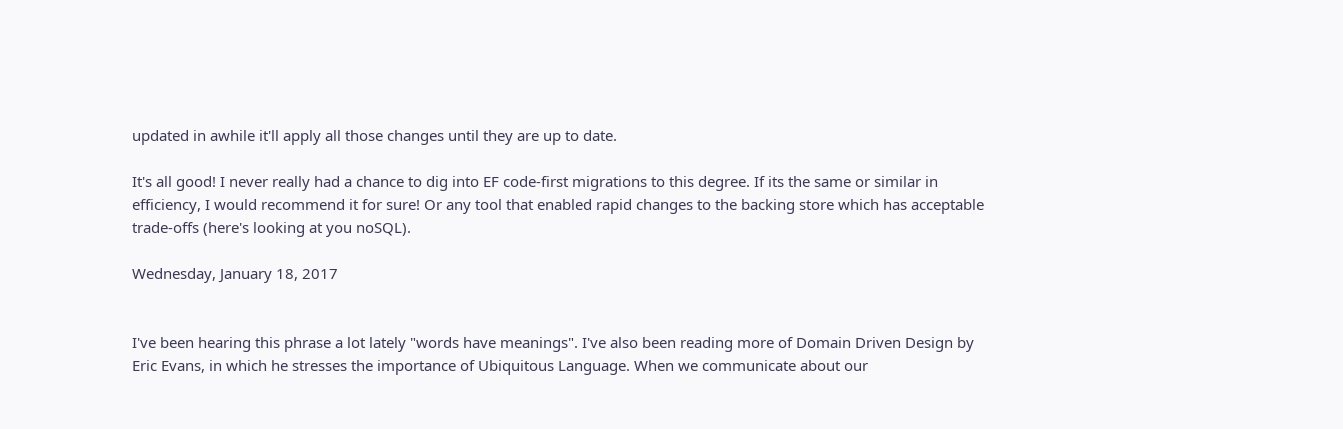updated in awhile it'll apply all those changes until they are up to date.

It's all good! I never really had a chance to dig into EF code-first migrations to this degree. If its the same or similar in efficiency, I would recommend it for sure! Or any tool that enabled rapid changes to the backing store which has acceptable trade-offs (here's looking at you noSQL).

Wednesday, January 18, 2017


I've been hearing this phrase a lot lately "words have meanings". I've also been reading more of Domain Driven Design by Eric Evans, in which he stresses the importance of Ubiquitous Language. When we communicate about our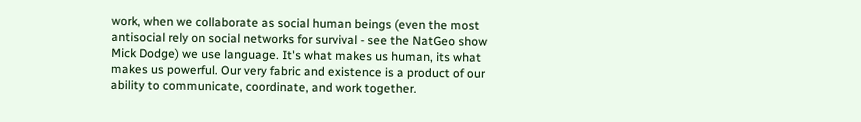work, when we collaborate as social human beings (even the most antisocial rely on social networks for survival - see the NatGeo show Mick Dodge) we use language. It's what makes us human, its what makes us powerful. Our very fabric and existence is a product of our ability to communicate, coordinate, and work together.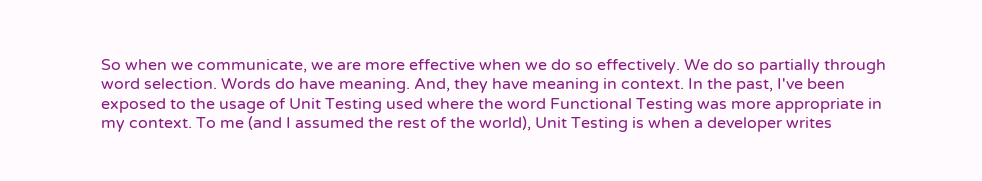So when we communicate, we are more effective when we do so effectively. We do so partially through word selection. Words do have meaning. And, they have meaning in context. In the past, I've been exposed to the usage of Unit Testing used where the word Functional Testing was more appropriate in my context. To me (and I assumed the rest of the world), Unit Testing is when a developer writes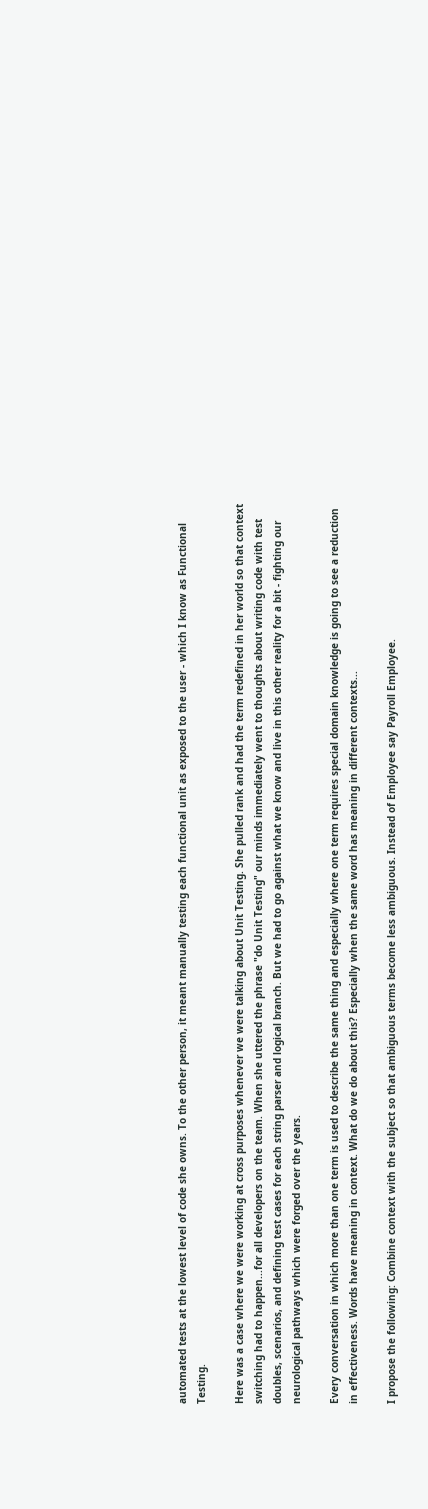automated tests at the lowest level of code she owns. To the other person, it meant manually testing each functional unit as exposed to the user - which I know as Functional Testing.

Here was a case where we were working at cross purposes whenever we were talking about Unit Testing. She pulled rank and had the term redefined in her world so that context switching had to happen...for all developers on the team. When she uttered the phrase "do Unit Testing" our minds immediately went to thoughts about writing code with test doubles, scenarios, and defining test cases for each string parser and logical branch. But we had to go against what we know and live in this other reality for a bit - fighting our neurological pathways which were forged over the years.

Every conversation in which more than one term is used to describe the same thing and especially where one term requires special domain knowledge is going to see a reduction in effectiveness. Words have meaning in context. What do we do about this? Especially when the same word has meaning in different contexts...

I propose the following: Combine context with the subject so that ambiguous terms become less ambiguous. Instead of Employee say Payroll Employee.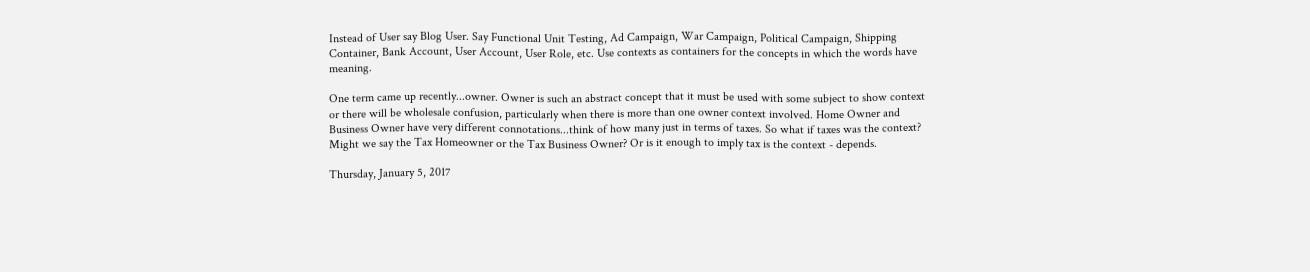Instead of User say Blog User. Say Functional Unit Testing, Ad Campaign, War Campaign, Political Campaign, Shipping Container, Bank Account, User Account, User Role, etc. Use contexts as containers for the concepts in which the words have meaning.

One term came up recently...owner. Owner is such an abstract concept that it must be used with some subject to show context or there will be wholesale confusion, particularly when there is more than one owner context involved. Home Owner and Business Owner have very different connotations...think of how many just in terms of taxes. So what if taxes was the context? Might we say the Tax Homeowner or the Tax Business Owner? Or is it enough to imply tax is the context - depends.

Thursday, January 5, 2017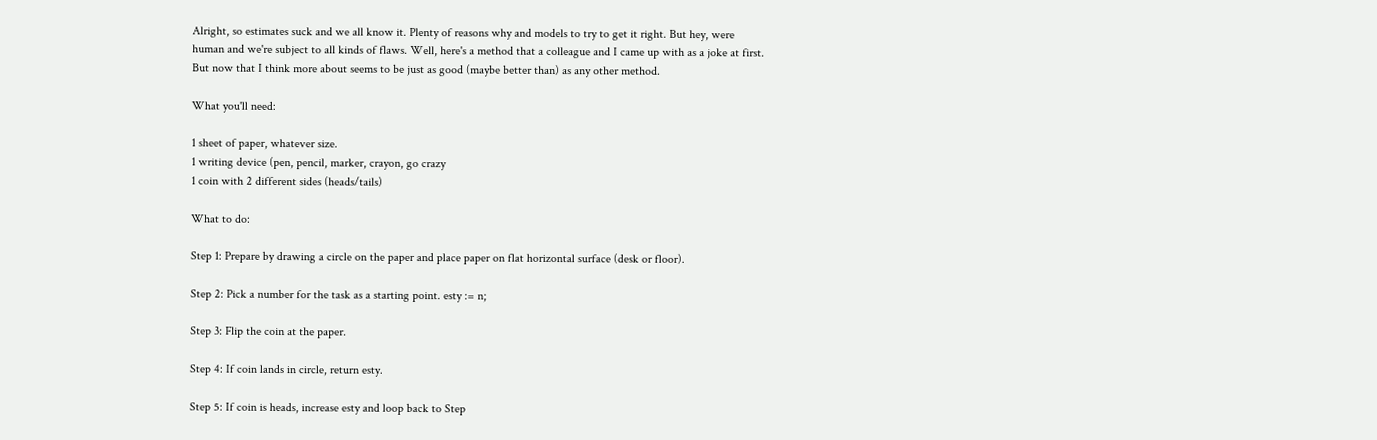Alright, so estimates suck and we all know it. Plenty of reasons why and models to try to get it right. But hey, were human and we're subject to all kinds of flaws. Well, here's a method that a colleague and I came up with as a joke at first. But now that I think more about seems to be just as good (maybe better than) as any other method.

What you'll need:

1 sheet of paper, whatever size.
1 writing device (pen, pencil, marker, crayon, go crazy
1 coin with 2 different sides (heads/tails)

What to do:

Step 1: Prepare by drawing a circle on the paper and place paper on flat horizontal surface (desk or floor).

Step 2: Pick a number for the task as a starting point. esty := n;

Step 3: Flip the coin at the paper.

Step 4: If coin lands in circle, return esty.

Step 5: If coin is heads, increase esty and loop back to Step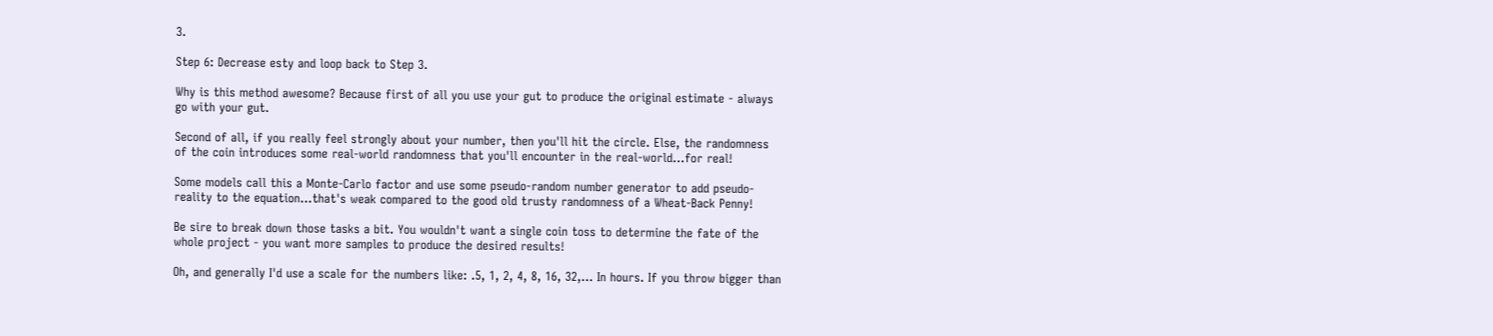3.

Step 6: Decrease esty and loop back to Step 3.

Why is this method awesome? Because first of all you use your gut to produce the original estimate - always go with your gut.

Second of all, if you really feel strongly about your number, then you'll hit the circle. Else, the randomness of the coin introduces some real-world randomness that you'll encounter in the real-world...for real!

Some models call this a Monte-Carlo factor and use some pseudo-random number generator to add pseudo-reality to the equation...that's weak compared to the good old trusty randomness of a Wheat-Back Penny!

Be sire to break down those tasks a bit. You wouldn't want a single coin toss to determine the fate of the whole project - you want more samples to produce the desired results!

Oh, and generally I'd use a scale for the numbers like: .5, 1, 2, 4, 8, 16, 32,... In hours. If you throw bigger than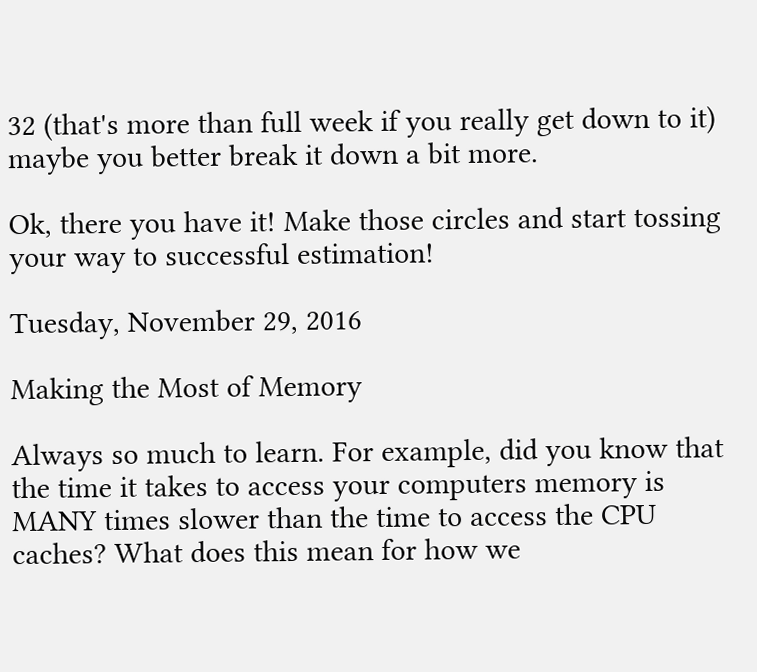32 (that's more than full week if you really get down to it) maybe you better break it down a bit more.

Ok, there you have it! Make those circles and start tossing your way to successful estimation!

Tuesday, November 29, 2016

Making the Most of Memory

Always so much to learn. For example, did you know that the time it takes to access your computers memory is MANY times slower than the time to access the CPU caches? What does this mean for how we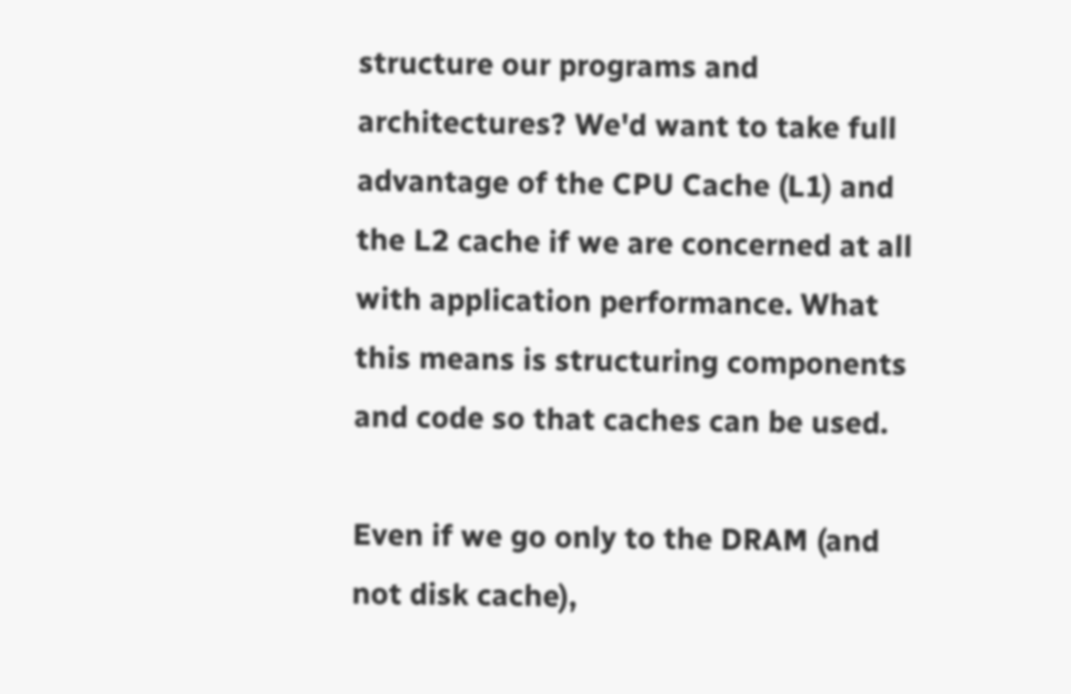structure our programs and architectures? We'd want to take full advantage of the CPU Cache (L1) and the L2 cache if we are concerned at all with application performance. What this means is structuring components and code so that caches can be used.

Even if we go only to the DRAM (and not disk cache),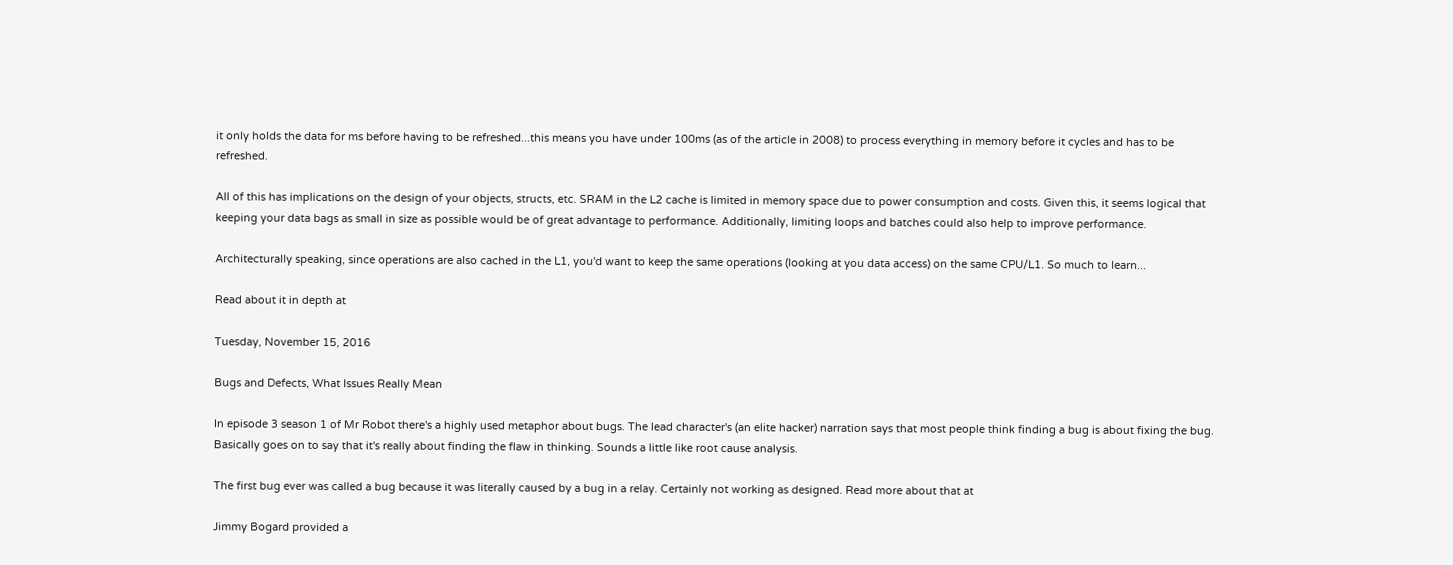it only holds the data for ms before having to be refreshed...this means you have under 100ms (as of the article in 2008) to process everything in memory before it cycles and has to be refreshed.

All of this has implications on the design of your objects, structs, etc. SRAM in the L2 cache is limited in memory space due to power consumption and costs. Given this, it seems logical that keeping your data bags as small in size as possible would be of great advantage to performance. Additionally, limiting loops and batches could also help to improve performance.

Architecturally speaking, since operations are also cached in the L1, you'd want to keep the same operations (looking at you data access) on the same CPU/L1. So much to learn...

Read about it in depth at

Tuesday, November 15, 2016

Bugs and Defects, What Issues Really Mean

In episode 3 season 1 of Mr Robot there's a highly used metaphor about bugs. The lead character's (an elite hacker) narration says that most people think finding a bug is about fixing the bug. Basically goes on to say that it's really about finding the flaw in thinking. Sounds a little like root cause analysis.

The first bug ever was called a bug because it was literally caused by a bug in a relay. Certainly not working as designed. Read more about that at

Jimmy Bogard provided a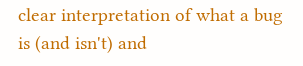clear interpretation of what a bug is (and isn't) and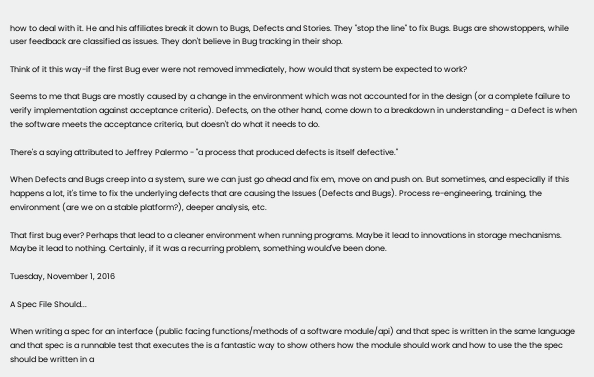how to deal with it. He and his affiliates break it down to Bugs, Defects and Stories. They "stop the line" to fix Bugs. Bugs are showstoppers, while user feedback are classified as issues. They don't believe in Bug tracking in their shop.

Think of it this way-if the first Bug ever were not removed immediately, how would that system be expected to work?

Seems to me that Bugs are mostly caused by a change in the environment which was not accounted for in the design (or a complete failure to verify implementation against acceptance criteria). Defects, on the other hand, come down to a breakdown in understanding - a Defect is when the software meets the acceptance criteria, but doesn't do what it needs to do.

There's a saying attributed to Jeffrey Palermo - "a process that produced defects is itself defective."

When Defects and Bugs creep into a system, sure we can just go ahead and fix em, move on and push on. But sometimes, and especially if this happens a lot, it's time to fix the underlying defects that are causing the Issues (Defects and Bugs). Process re-engineering, training, the environment (are we on a stable platform?), deeper analysis, etc.

That first bug ever? Perhaps that lead to a cleaner environment when running programs. Maybe it lead to innovations in storage mechanisms. Maybe it lead to nothing. Certainly, if it was a recurring problem, something would've been done.

Tuesday, November 1, 2016

A Spec File Should...

When writing a spec for an interface (public facing functions/methods of a software module/api) and that spec is written in the same language and that spec is a runnable test that executes the is a fantastic way to show others how the module should work and how to use the the spec should be written in a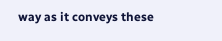way as it conveys these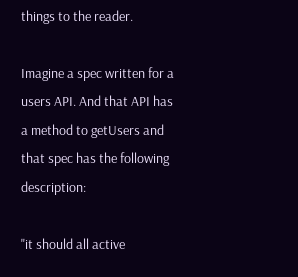things to the reader.

Imagine a spec written for a users API. And that API has a method to getUsers and that spec has the following description:

"it should all active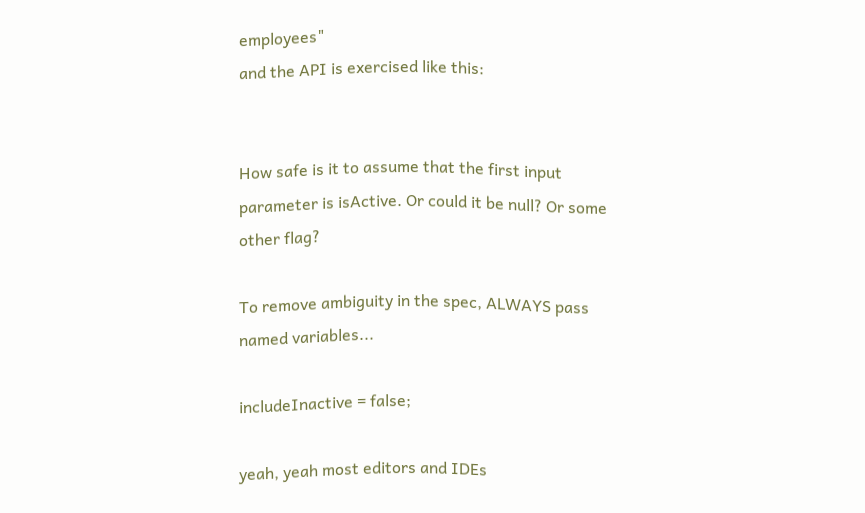employees"
and the API is exercised like this:


How safe is it to assume that the first input parameter is isActive. Or could it be null? Or some other flag?

To remove ambiguity in the spec, ALWAYS pass named variables...

includeInactive = false;

yeah, yeah most editors and IDEs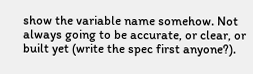show the variable name somehow. Not always going to be accurate, or clear, or built yet (write the spec first anyone?).